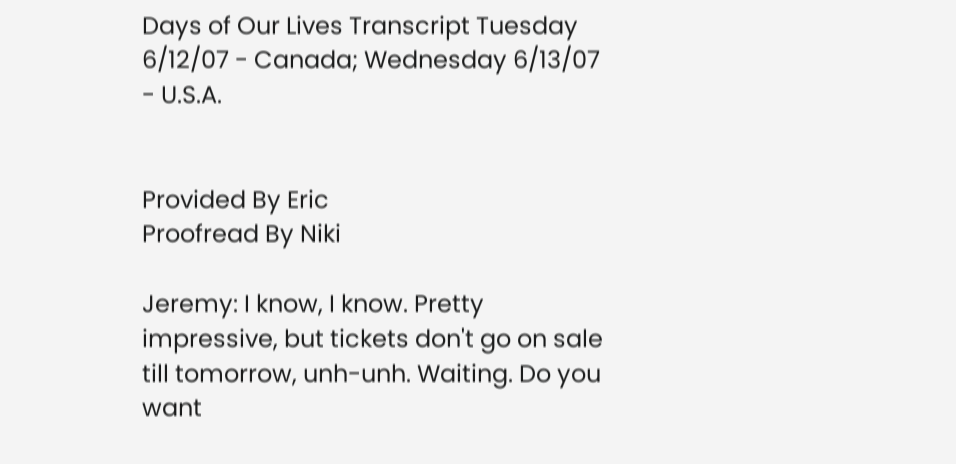Days of Our Lives Transcript Tuesday 6/12/07 - Canada; Wednesday 6/13/07 - U.S.A.


Provided By Eric
Proofread By Niki

Jeremy: I know, I know. Pretty impressive, but tickets don't go on sale till tomorrow, unh-unh. Waiting. Do you want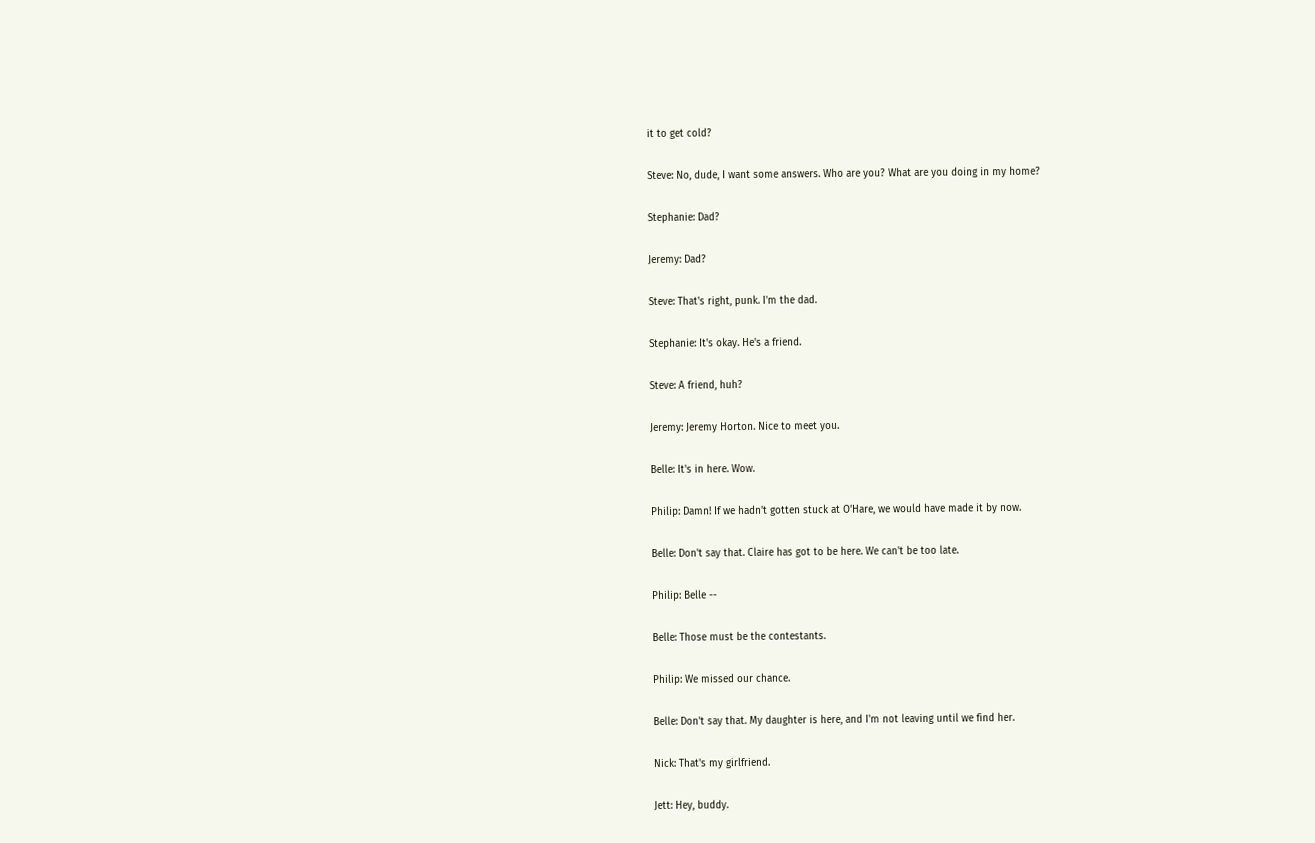it to get cold?

Steve: No, dude, I want some answers. Who are you? What are you doing in my home?

Stephanie: Dad?

Jeremy: Dad?

Steve: That's right, punk. I'm the dad.

Stephanie: It's okay. He's a friend.

Steve: A friend, huh?

Jeremy: Jeremy Horton. Nice to meet you.

Belle: It's in here. Wow.

Philip: Damn! If we hadn't gotten stuck at O'Hare, we would have made it by now.

Belle: Don't say that. Claire has got to be here. We can't be too late.

Philip: Belle --

Belle: Those must be the contestants.

Philip: We missed our chance.

Belle: Don't say that. My daughter is here, and I'm not leaving until we find her.

Nick: That's my girlfriend.

Jett: Hey, buddy.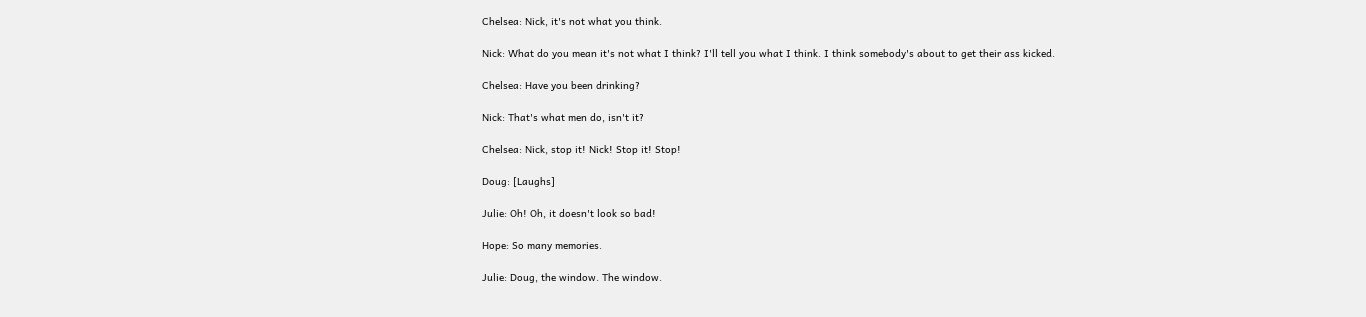Chelsea: Nick, it's not what you think.

Nick: What do you mean it's not what I think? I'll tell you what I think. I think somebody's about to get their ass kicked.

Chelsea: Have you been drinking?

Nick: That's what men do, isn't it?

Chelsea: Nick, stop it! Nick! Stop it! Stop!

Doug: [Laughs]

Julie: Oh! Oh, it doesn't look so bad!

Hope: So many memories.

Julie: Doug, the window. The window.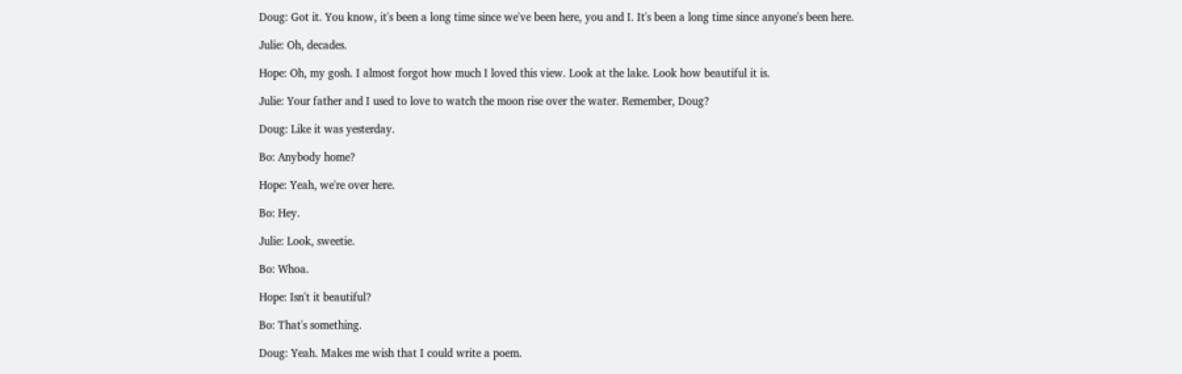Doug: Got it. You know, it's been a long time since we've been here, you and I. It's been a long time since anyone's been here.

Julie: Oh, decades.

Hope: Oh, my gosh. I almost forgot how much I loved this view. Look at the lake. Look how beautiful it is.

Julie: Your father and I used to love to watch the moon rise over the water. Remember, Doug?

Doug: Like it was yesterday.

Bo: Anybody home?

Hope: Yeah, we're over here.

Bo: Hey.

Julie: Look, sweetie.

Bo: Whoa.

Hope: Isn't it beautiful?

Bo: That's something.

Doug: Yeah. Makes me wish that I could write a poem.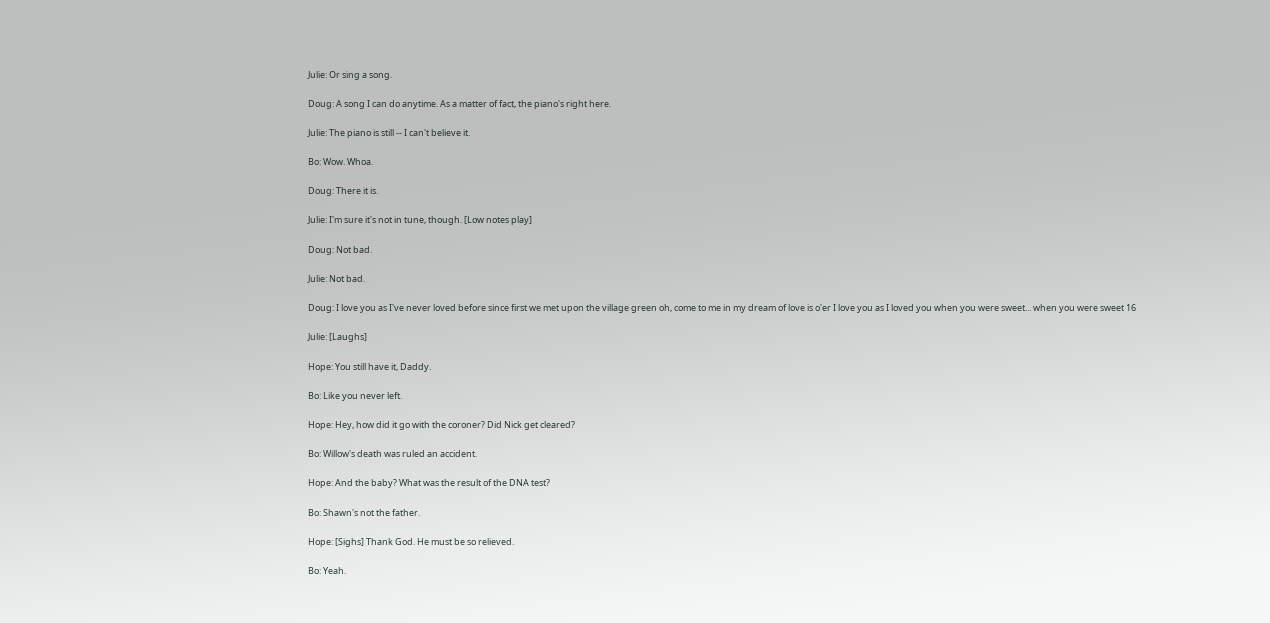Julie: Or sing a song.

Doug: A song I can do anytime. As a matter of fact, the piano's right here.

Julie: The piano is still -- I can't believe it.

Bo: Wow. Whoa.

Doug: There it is.

Julie: I'm sure it's not in tune, though. [Low notes play]

Doug: Not bad.

Julie: Not bad.

Doug: I love you as I've never loved before since first we met upon the village green oh, come to me in my dream of love is o'er I love you as I loved you when you were sweet... when you were sweet 16

Julie: [Laughs]

Hope: You still have it, Daddy.

Bo: Like you never left.

Hope: Hey, how did it go with the coroner? Did Nick get cleared?

Bo: Willow's death was ruled an accident.

Hope: And the baby? What was the result of the DNA test?

Bo: Shawn's not the father.

Hope: [Sighs] Thank God. He must be so relieved.

Bo: Yeah.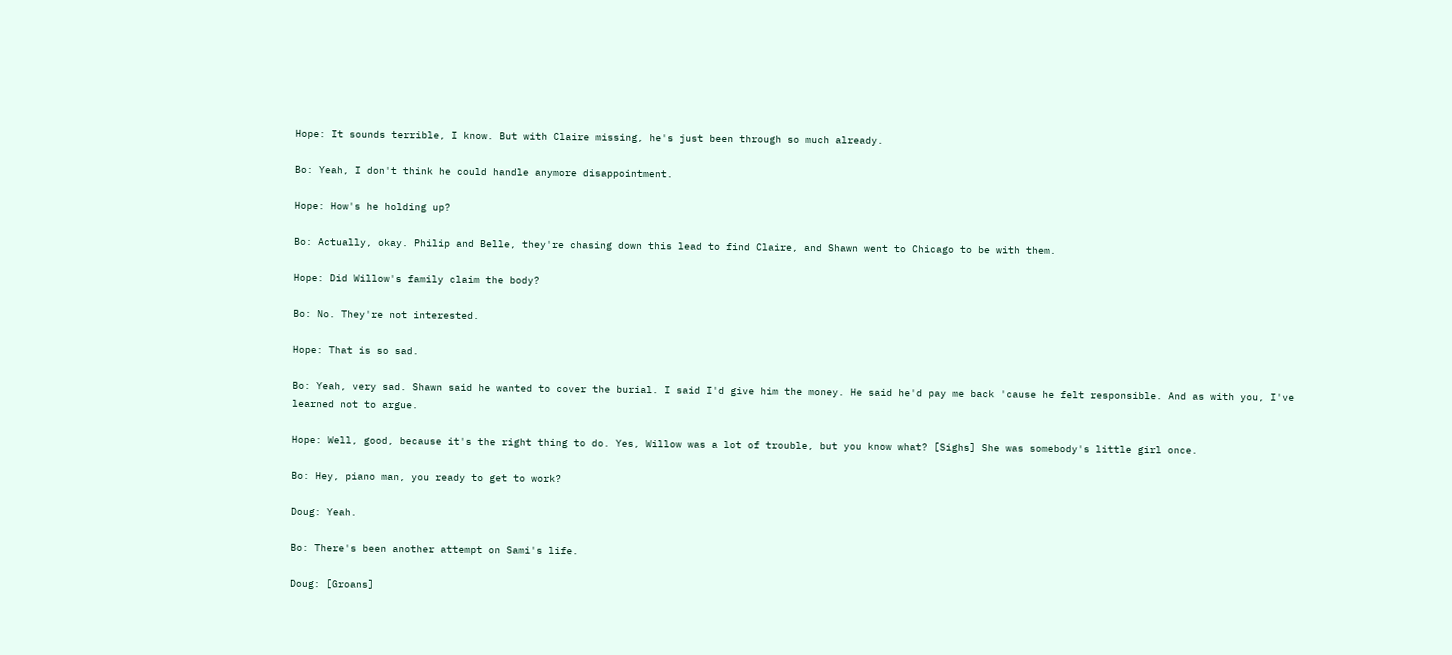Hope: It sounds terrible, I know. But with Claire missing, he's just been through so much already.

Bo: Yeah, I don't think he could handle anymore disappointment.

Hope: How's he holding up?

Bo: Actually, okay. Philip and Belle, they're chasing down this lead to find Claire, and Shawn went to Chicago to be with them.

Hope: Did Willow's family claim the body?

Bo: No. They're not interested.

Hope: That is so sad.

Bo: Yeah, very sad. Shawn said he wanted to cover the burial. I said I'd give him the money. He said he'd pay me back 'cause he felt responsible. And as with you, I've learned not to argue.

Hope: Well, good, because it's the right thing to do. Yes, Willow was a lot of trouble, but you know what? [Sighs] She was somebody's little girl once.

Bo: Hey, piano man, you ready to get to work?

Doug: Yeah.

Bo: There's been another attempt on Sami's life.

Doug: [Groans]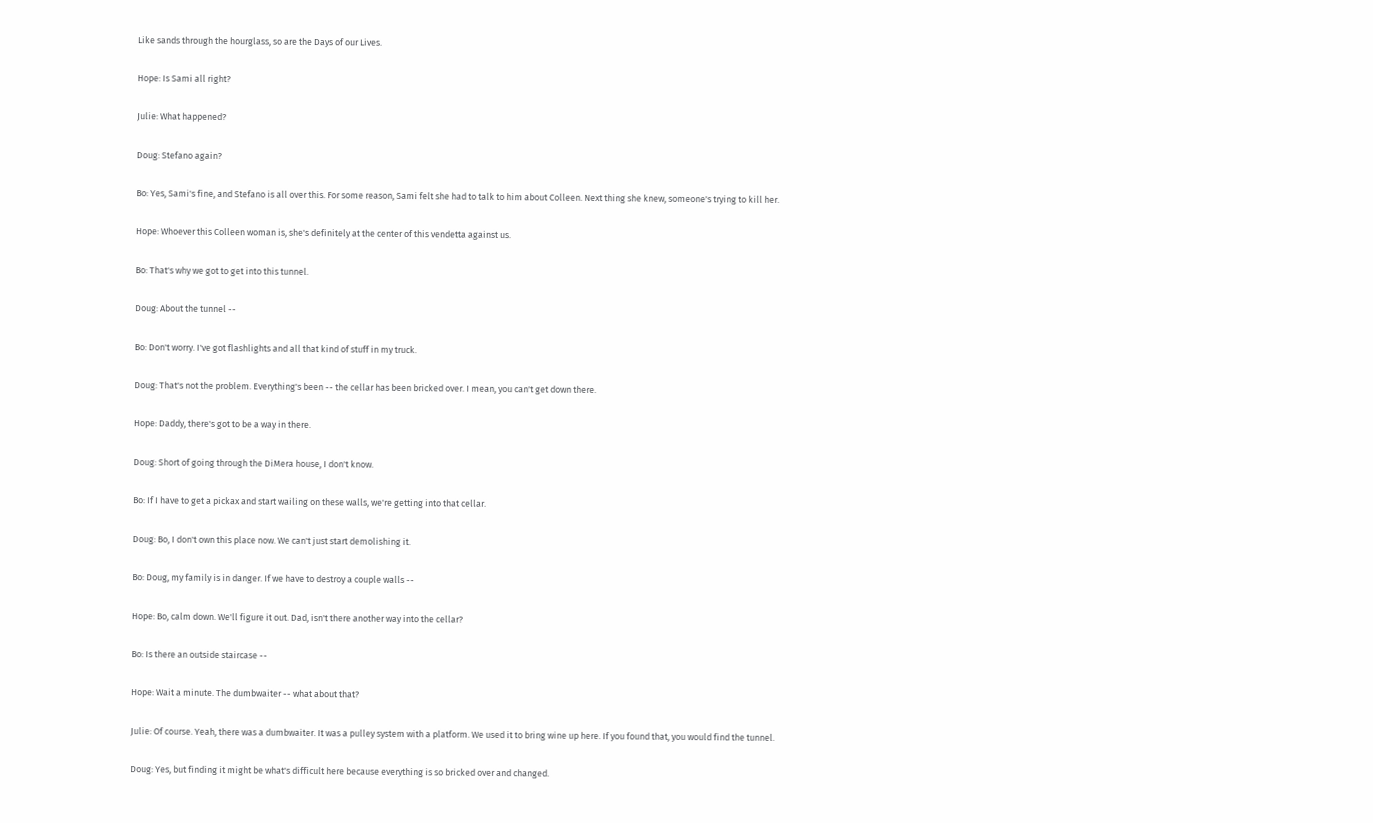Like sands through the hourglass, so are the Days of our Lives.

Hope: Is Sami all right?

Julie: What happened?

Doug: Stefano again?

Bo: Yes, Sami's fine, and Stefano is all over this. For some reason, Sami felt she had to talk to him about Colleen. Next thing she knew, someone's trying to kill her.

Hope: Whoever this Colleen woman is, she's definitely at the center of this vendetta against us.

Bo: That's why we got to get into this tunnel.

Doug: About the tunnel --

Bo: Don't worry. I've got flashlights and all that kind of stuff in my truck.

Doug: That's not the problem. Everything's been -- the cellar has been bricked over. I mean, you can't get down there.

Hope: Daddy, there's got to be a way in there.

Doug: Short of going through the DiMera house, I don't know.

Bo: If I have to get a pickax and start wailing on these walls, we're getting into that cellar.

Doug: Bo, I don't own this place now. We can't just start demolishing it.

Bo: Doug, my family is in danger. If we have to destroy a couple walls --

Hope: Bo, calm down. We'll figure it out. Dad, isn't there another way into the cellar?

Bo: Is there an outside staircase --

Hope: Wait a minute. The dumbwaiter -- what about that?

Julie: Of course. Yeah, there was a dumbwaiter. It was a pulley system with a platform. We used it to bring wine up here. If you found that, you would find the tunnel.

Doug: Yes, but finding it might be what's difficult here because everything is so bricked over and changed.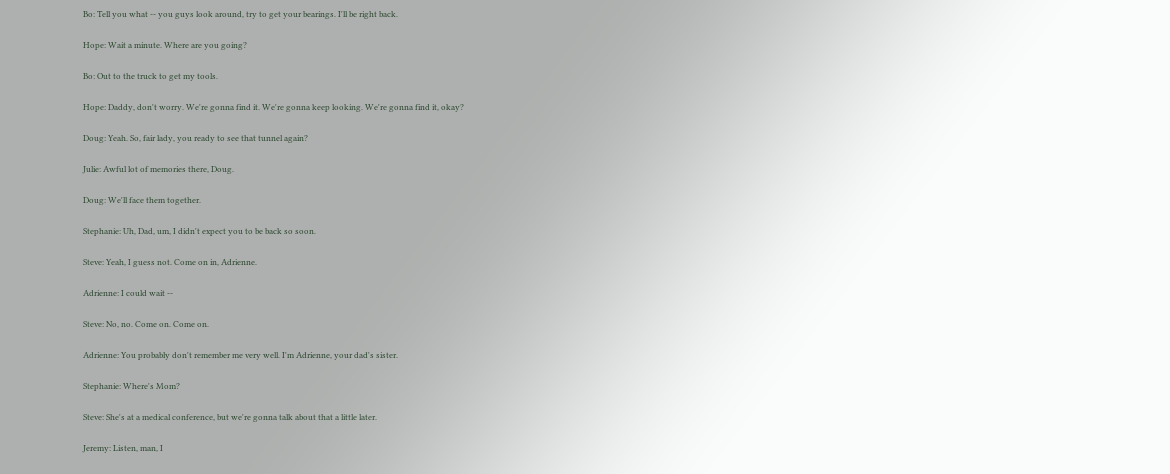Bo: Tell you what -- you guys look around, try to get your bearings. I'll be right back.

Hope: Wait a minute. Where are you going?

Bo: Out to the truck to get my tools.

Hope: Daddy, don't worry. We're gonna find it. We're gonna keep looking. We're gonna find it, okay?

Doug: Yeah. So, fair lady, you ready to see that tunnel again?

Julie: Awful lot of memories there, Doug.

Doug: We'll face them together.

Stephanie: Uh, Dad, um, I didn't expect you to be back so soon.

Steve: Yeah, I guess not. Come on in, Adrienne.

Adrienne: I could wait --

Steve: No, no. Come on. Come on.

Adrienne: You probably don't remember me very well. I'm Adrienne, your dad's sister.

Stephanie: Where's Mom?

Steve: She's at a medical conference, but we're gonna talk about that a little later.

Jeremy: Listen, man, I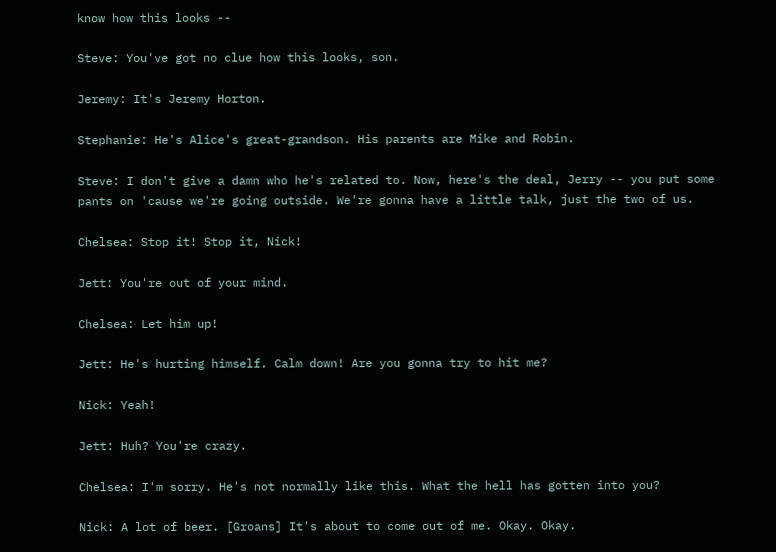know how this looks --

Steve: You've got no clue how this looks, son.

Jeremy: It's Jeremy Horton.

Stephanie: He's Alice's great-grandson. His parents are Mike and Robin.

Steve: I don't give a damn who he's related to. Now, here's the deal, Jerry -- you put some pants on 'cause we're going outside. We're gonna have a little talk, just the two of us.

Chelsea: Stop it! Stop it, Nick!

Jett: You're out of your mind.

Chelsea: Let him up!

Jett: He's hurting himself. Calm down! Are you gonna try to hit me?

Nick: Yeah!

Jett: Huh? You're crazy.

Chelsea: I'm sorry. He's not normally like this. What the hell has gotten into you?

Nick: A lot of beer. [Groans] It's about to come out of me. Okay. Okay.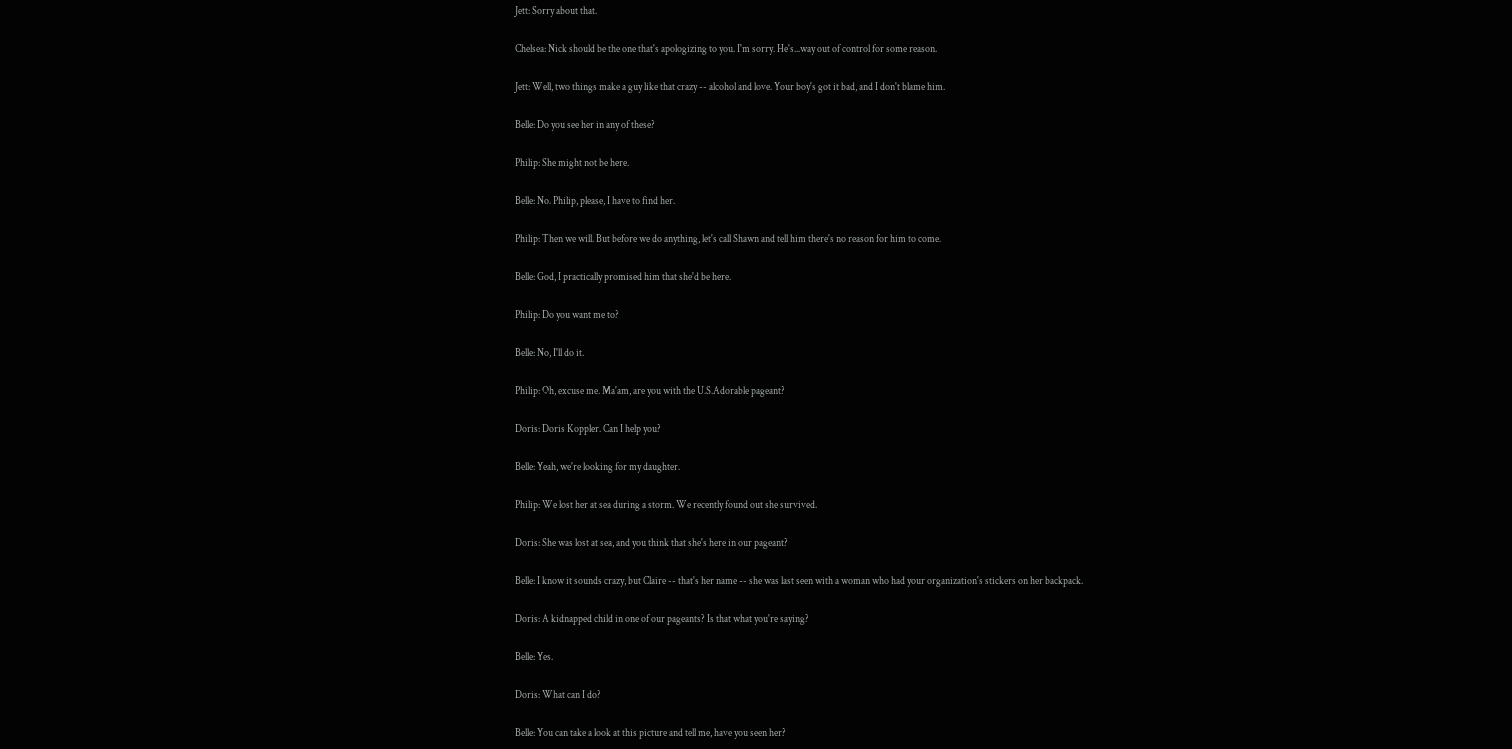Jett: Sorry about that.

Chelsea: Nick should be the one that's apologizing to you. I'm sorry. He's...way out of control for some reason.

Jett: Well, two things make a guy like that crazy -- alcohol and love. Your boy's got it bad, and I don't blame him.

Belle: Do you see her in any of these?

Philip: She might not be here.

Belle: No. Philip, please, I have to find her.

Philip: Then we will. But before we do anything, let's call Shawn and tell him there's no reason for him to come.

Belle: God, I practically promised him that she'd be here.

Philip: Do you want me to?

Belle: No, I'll do it.

Philip: Oh, excuse me. Ma'am, are you with the U.S.Adorable pageant?

Doris: Doris Koppler. Can I help you?

Belle: Yeah, we're looking for my daughter.

Philip: We lost her at sea during a storm. We recently found out she survived.

Doris: She was lost at sea, and you think that she's here in our pageant?

Belle: I know it sounds crazy, but Claire -- that's her name -- she was last seen with a woman who had your organization's stickers on her backpack.

Doris: A kidnapped child in one of our pageants? Is that what you're saying?

Belle: Yes.

Doris: What can I do?

Belle: You can take a look at this picture and tell me, have you seen her?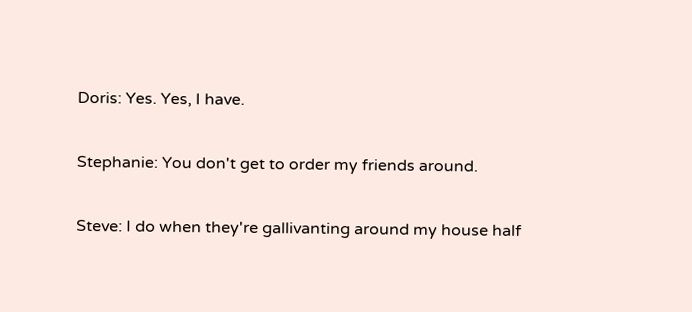Doris: Yes. Yes, I have.

Stephanie: You don't get to order my friends around.

Steve: I do when they're gallivanting around my house half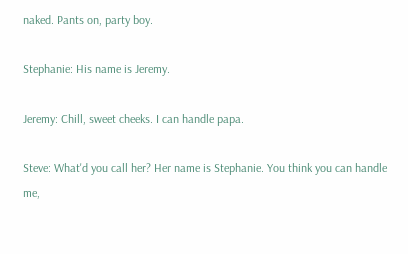naked. Pants on, party boy.

Stephanie: His name is Jeremy.

Jeremy: Chill, sweet cheeks. I can handle papa.

Steve: What'd you call her? Her name is Stephanie. You think you can handle me,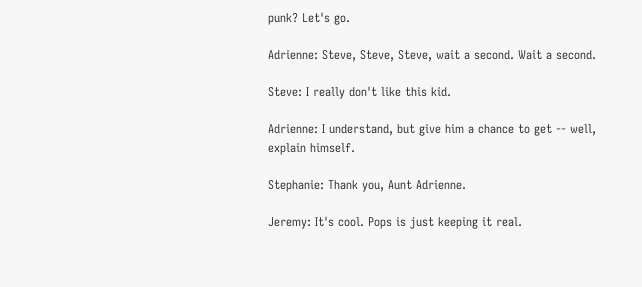punk? Let's go.

Adrienne: Steve, Steve, Steve, wait a second. Wait a second.

Steve: I really don't like this kid.

Adrienne: I understand, but give him a chance to get -- well, explain himself.

Stephanie: Thank you, Aunt Adrienne.

Jeremy: It's cool. Pops is just keeping it real.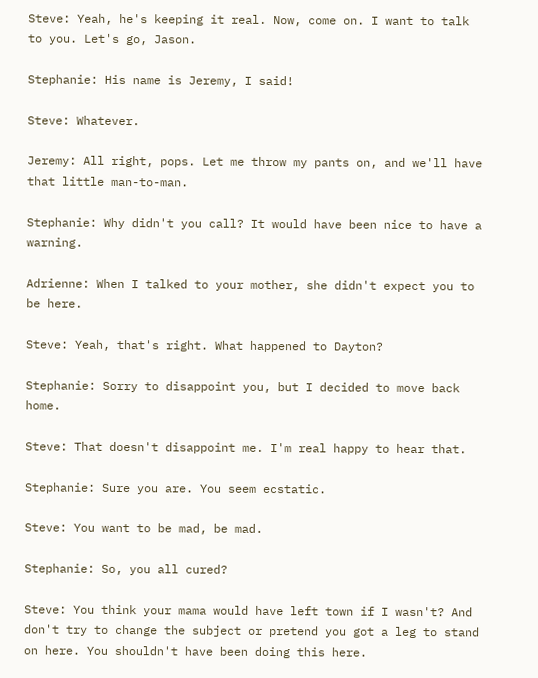Steve: Yeah, he's keeping it real. Now, come on. I want to talk to you. Let's go, Jason.

Stephanie: His name is Jeremy, I said!

Steve: Whatever.

Jeremy: All right, pops. Let me throw my pants on, and we'll have that little man-to-man.

Stephanie: Why didn't you call? It would have been nice to have a warning.

Adrienne: When I talked to your mother, she didn't expect you to be here.

Steve: Yeah, that's right. What happened to Dayton?

Stephanie: Sorry to disappoint you, but I decided to move back home.

Steve: That doesn't disappoint me. I'm real happy to hear that.

Stephanie: Sure you are. You seem ecstatic.

Steve: You want to be mad, be mad.

Stephanie: So, you all cured?

Steve: You think your mama would have left town if I wasn't? And don't try to change the subject or pretend you got a leg to stand on here. You shouldn't have been doing this here.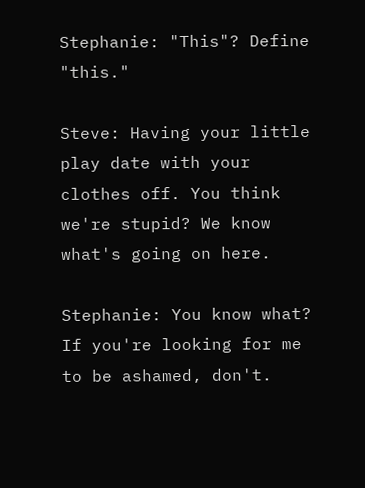Stephanie: "This"? Define "this."

Steve: Having your little play date with your clothes off. You think we're stupid? We know what's going on here.

Stephanie: You know what? If you're looking for me to be ashamed, don't.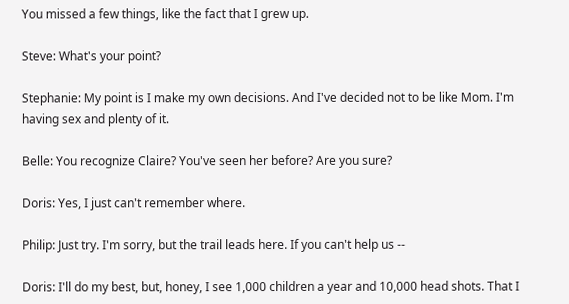You missed a few things, like the fact that I grew up.

Steve: What's your point?

Stephanie: My point is I make my own decisions. And I've decided not to be like Mom. I'm having sex and plenty of it.

Belle: You recognize Claire? You've seen her before? Are you sure?

Doris: Yes, I just can't remember where.

Philip: Just try. I'm sorry, but the trail leads here. If you can't help us --

Doris: I'll do my best, but, honey, I see 1,000 children a year and 10,000 head shots. That I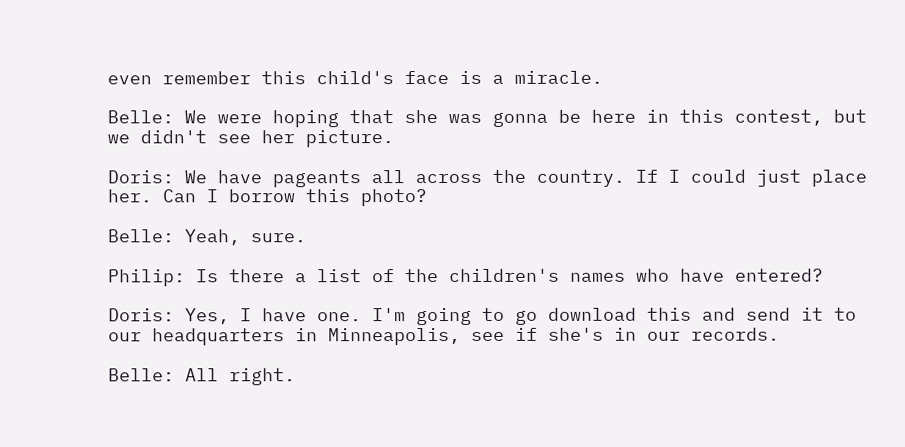even remember this child's face is a miracle.

Belle: We were hoping that she was gonna be here in this contest, but we didn't see her picture.

Doris: We have pageants all across the country. If I could just place her. Can I borrow this photo?

Belle: Yeah, sure.

Philip: Is there a list of the children's names who have entered?

Doris: Yes, I have one. I'm going to go download this and send it to our headquarters in Minneapolis, see if she's in our records.

Belle: All right.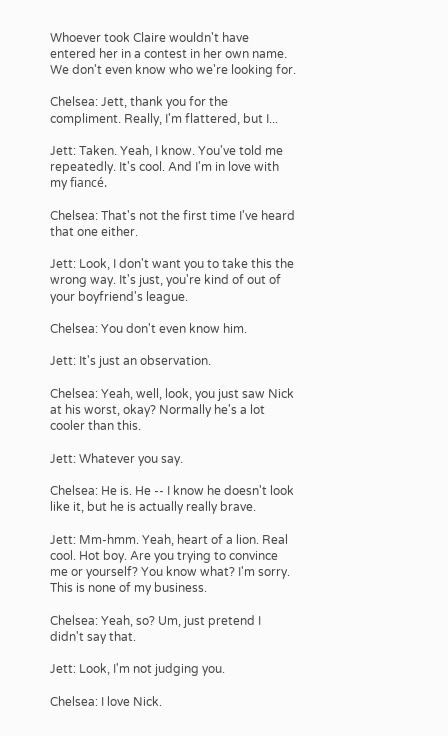Whoever took Claire wouldn't have entered her in a contest in her own name. We don't even know who we're looking for.

Chelsea: Jett, thank you for the compliment. Really, I'm flattered, but I...

Jett: Taken. Yeah, I know. You've told me repeatedly. It's cool. And I'm in love with my fiancé.

Chelsea: That's not the first time I've heard that one either.

Jett: Look, I don't want you to take this the wrong way. It's just, you're kind of out of your boyfriend's league.

Chelsea: You don't even know him.

Jett: It's just an observation.

Chelsea: Yeah, well, look, you just saw Nick at his worst, okay? Normally he's a lot cooler than this.

Jett: Whatever you say.

Chelsea: He is. He -- I know he doesn't look like it, but he is actually really brave.

Jett: Mm-hmm. Yeah, heart of a lion. Real cool. Hot boy. Are you trying to convince me or yourself? You know what? I'm sorry. This is none of my business.

Chelsea: Yeah, so? Um, just pretend I didn't say that.

Jett: Look, I'm not judging you.

Chelsea: I love Nick.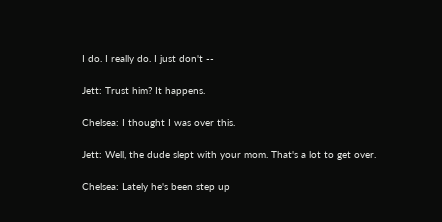I do. I really do. I just don't --

Jett: Trust him? It happens.

Chelsea: I thought I was over this.

Jett: Well, the dude slept with your mom. That's a lot to get over.

Chelsea: Lately he's been step up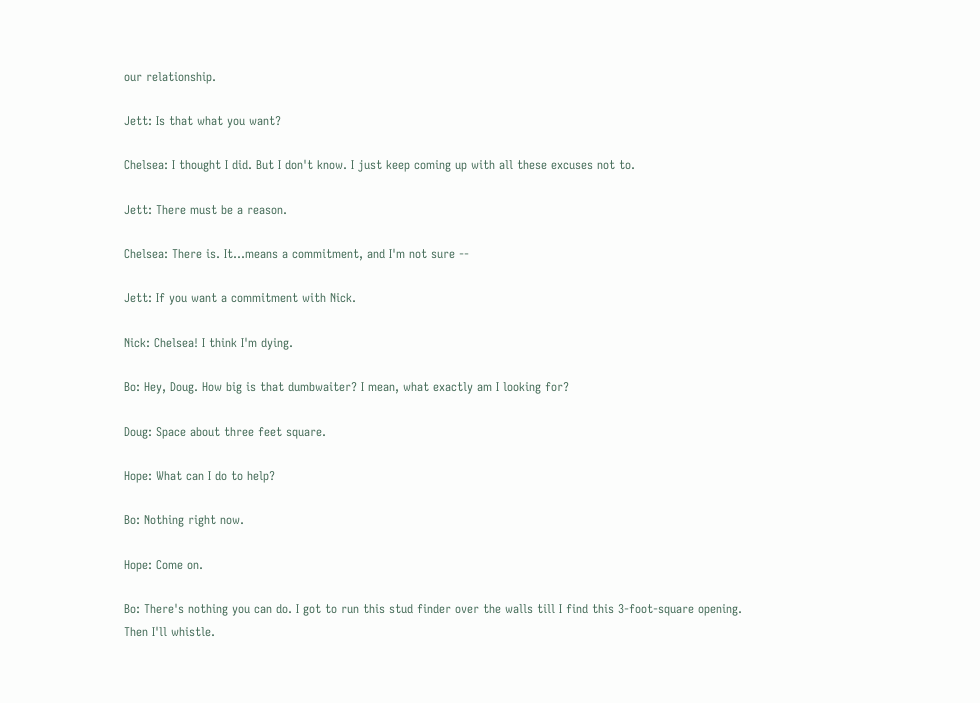our relationship.

Jett: Is that what you want?

Chelsea: I thought I did. But I don't know. I just keep coming up with all these excuses not to.

Jett: There must be a reason.

Chelsea: There is. It...means a commitment, and I'm not sure --

Jett: If you want a commitment with Nick.

Nick: Chelsea! I think I'm dying.

Bo: Hey, Doug. How big is that dumbwaiter? I mean, what exactly am I looking for?

Doug: Space about three feet square.

Hope: What can I do to help?

Bo: Nothing right now.

Hope: Come on.

Bo: There's nothing you can do. I got to run this stud finder over the walls till I find this 3-foot-square opening. Then I'll whistle.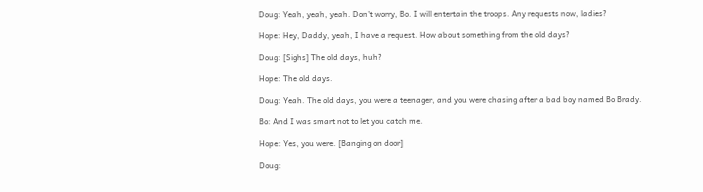Doug: Yeah, yeah, yeah. Don't worry, Bo. I will entertain the troops. Any requests now, ladies?

Hope: Hey, Daddy, yeah, I have a request. How about something from the old days?

Doug: [Sighs] The old days, huh?

Hope: The old days.

Doug: Yeah. The old days, you were a teenager, and you were chasing after a bad boy named Bo Brady.

Bo: And I was smart not to let you catch me.

Hope: Yes, you were. [Banging on door]

Doug: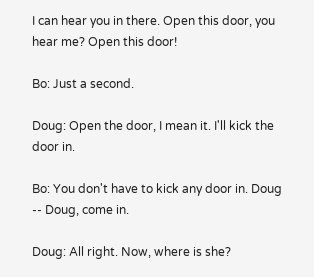I can hear you in there. Open this door, you hear me? Open this door!

Bo: Just a second.

Doug: Open the door, I mean it. I'll kick the door in.

Bo: You don't have to kick any door in. Doug -- Doug, come in.

Doug: All right. Now, where is she?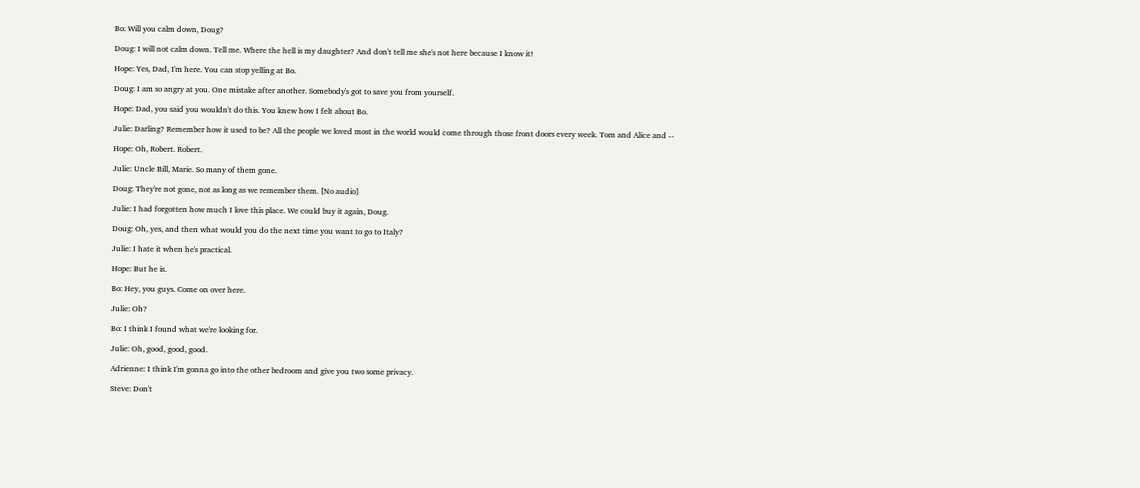Bo: Will you calm down, Doug?

Doug: I will not calm down. Tell me. Where the hell is my daughter? And don't tell me she's not here because I know it!

Hope: Yes, Dad, I'm here. You can stop yelling at Bo.

Doug: I am so angry at you. One mistake after another. Somebody's got to save you from yourself.

Hope: Dad, you said you wouldn't do this. You knew how I felt about Bo.

Julie: Darling? Remember how it used to be? All the people we loved most in the world would come through those front doors every week. Tom and Alice and --

Hope: Oh, Robert. Robert.

Julie: Uncle Bill, Marie. So many of them gone.

Doug: They're not gone, not as long as we remember them. [No audio]

Julie: I had forgotten how much I love this place. We could buy it again, Doug.

Doug: Oh, yes, and then what would you do the next time you want to go to Italy?

Julie: I hate it when he's practical.

Hope: But he is.

Bo: Hey, you guys. Come on over here.

Julie: Oh?

Bo: I think I found what we're looking for.

Julie: Oh, good, good, good.

Adrienne: I think I'm gonna go into the other bedroom and give you two some privacy.

Steve: Don't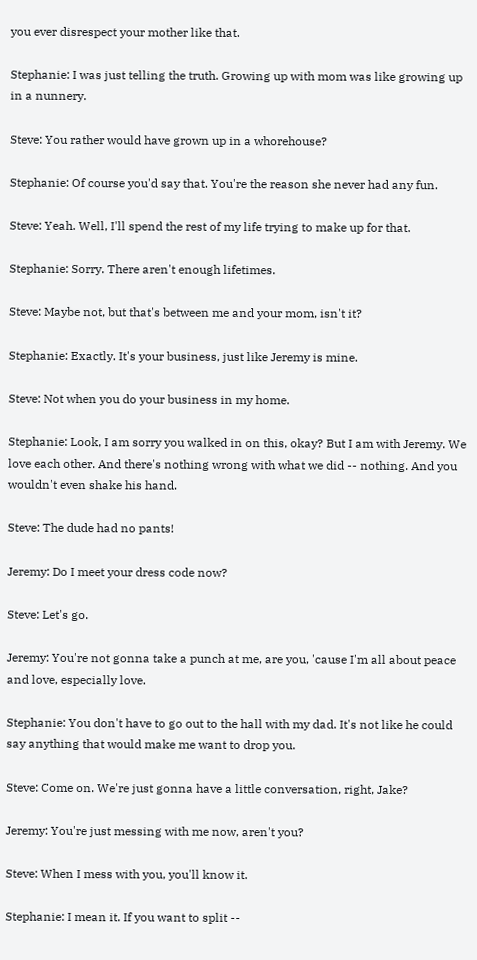you ever disrespect your mother like that.

Stephanie: I was just telling the truth. Growing up with mom was like growing up in a nunnery.

Steve: You rather would have grown up in a whorehouse?

Stephanie: Of course you'd say that. You're the reason she never had any fun.

Steve: Yeah. Well, I'll spend the rest of my life trying to make up for that.

Stephanie: Sorry. There aren't enough lifetimes.

Steve: Maybe not, but that's between me and your mom, isn't it?

Stephanie: Exactly. It's your business, just like Jeremy is mine.

Steve: Not when you do your business in my home.

Stephanie: Look, I am sorry you walked in on this, okay? But I am with Jeremy. We love each other. And there's nothing wrong with what we did -- nothing. And you wouldn't even shake his hand.

Steve: The dude had no pants!

Jeremy: Do I meet your dress code now?

Steve: Let's go.

Jeremy: You're not gonna take a punch at me, are you, 'cause I'm all about peace and love, especially love.

Stephanie: You don't have to go out to the hall with my dad. It's not like he could say anything that would make me want to drop you.

Steve: Come on. We're just gonna have a little conversation, right, Jake?

Jeremy: You're just messing with me now, aren't you?

Steve: When I mess with you, you'll know it.

Stephanie: I mean it. If you want to split --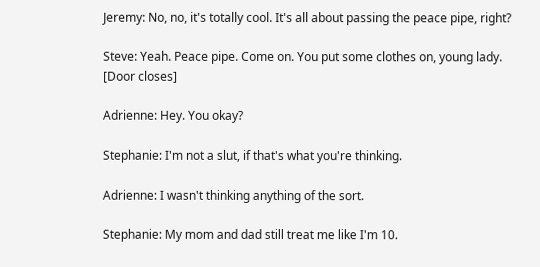Jeremy: No, no, it's totally cool. It's all about passing the peace pipe, right?

Steve: Yeah. Peace pipe. Come on. You put some clothes on, young lady. [Door closes]

Adrienne: Hey. You okay?

Stephanie: I'm not a slut, if that's what you're thinking.

Adrienne: I wasn't thinking anything of the sort.

Stephanie: My mom and dad still treat me like I'm 10.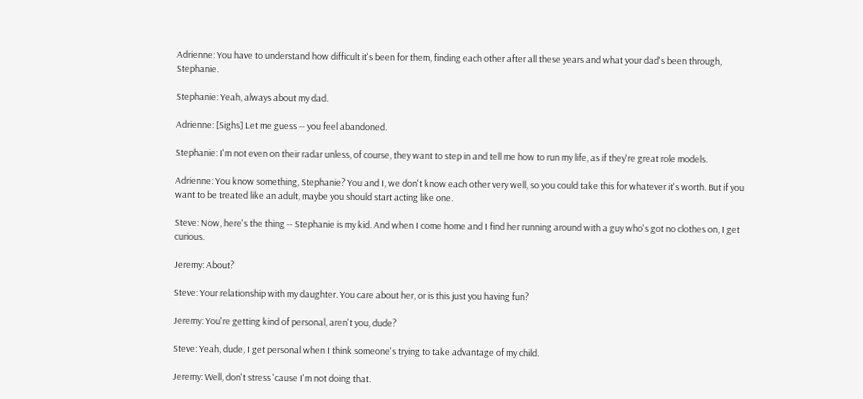Adrienne: You have to understand how difficult it's been for them, finding each other after all these years and what your dad's been through, Stephanie.

Stephanie: Yeah, always about my dad.

Adrienne: [Sighs] Let me guess -- you feel abandoned.

Stephanie: I'm not even on their radar unless, of course, they want to step in and tell me how to run my life, as if they're great role models.

Adrienne: You know something, Stephanie? You and I, we don't know each other very well, so you could take this for whatever it's worth. But if you want to be treated like an adult, maybe you should start acting like one.

Steve: Now, here's the thing -- Stephanie is my kid. And when I come home and I find her running around with a guy who's got no clothes on, I get curious.

Jeremy: About?

Steve: Your relationship with my daughter. You care about her, or is this just you having fun?

Jeremy: You're getting kind of personal, aren't you, dude?

Steve: Yeah, dude, I get personal when I think someone's trying to take advantage of my child.

Jeremy: Well, don't stress 'cause I'm not doing that.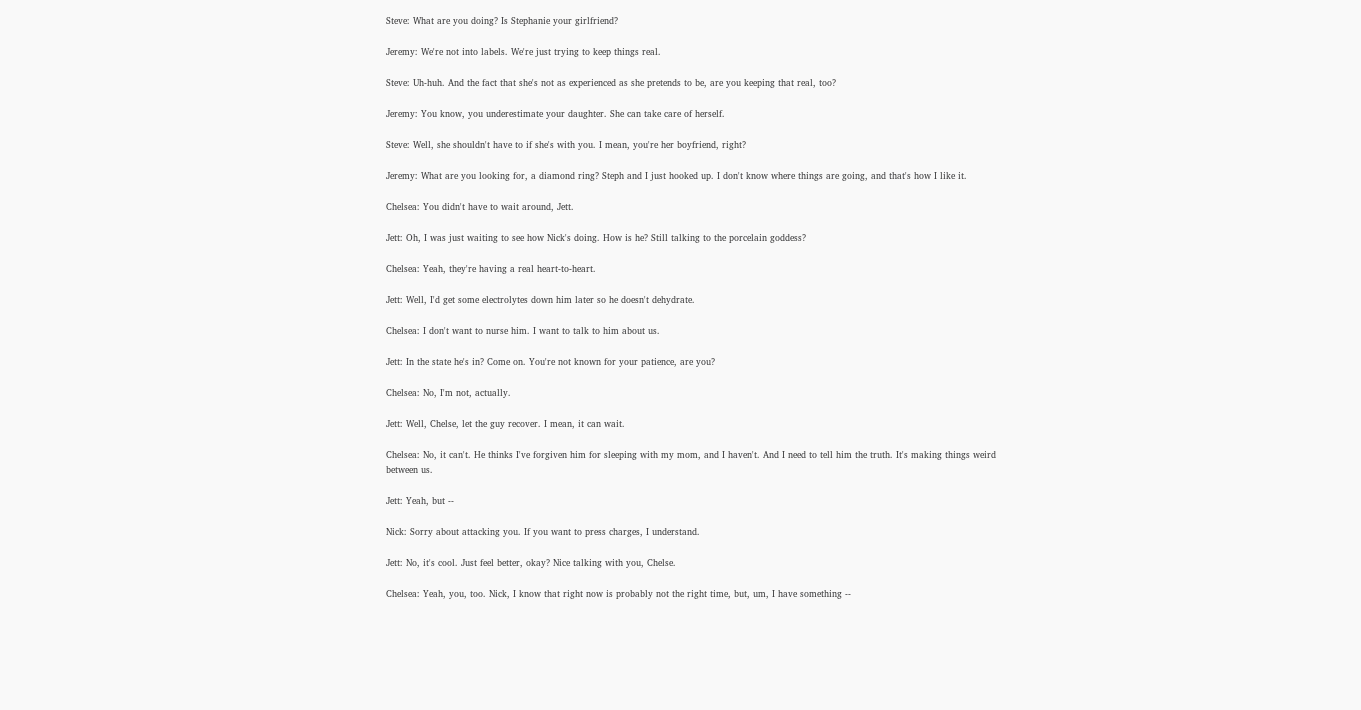Steve: What are you doing? Is Stephanie your girlfriend?

Jeremy: We're not into labels. We're just trying to keep things real.

Steve: Uh-huh. And the fact that she's not as experienced as she pretends to be, are you keeping that real, too?

Jeremy: You know, you underestimate your daughter. She can take care of herself.

Steve: Well, she shouldn't have to if she's with you. I mean, you're her boyfriend, right?

Jeremy: What are you looking for, a diamond ring? Steph and I just hooked up. I don't know where things are going, and that's how I like it.

Chelsea: You didn't have to wait around, Jett.

Jett: Oh, I was just waiting to see how Nick's doing. How is he? Still talking to the porcelain goddess?

Chelsea: Yeah, they're having a real heart-to-heart.

Jett: Well, I'd get some electrolytes down him later so he doesn't dehydrate.

Chelsea: I don't want to nurse him. I want to talk to him about us.

Jett: In the state he's in? Come on. You're not known for your patience, are you?

Chelsea: No, I'm not, actually.

Jett: Well, Chelse, let the guy recover. I mean, it can wait.

Chelsea: No, it can't. He thinks I've forgiven him for sleeping with my mom, and I haven't. And I need to tell him the truth. It's making things weird between us.

Jett: Yeah, but --

Nick: Sorry about attacking you. If you want to press charges, I understand.

Jett: No, it's cool. Just feel better, okay? Nice talking with you, Chelse.

Chelsea: Yeah, you, too. Nick, I know that right now is probably not the right time, but, um, I have something --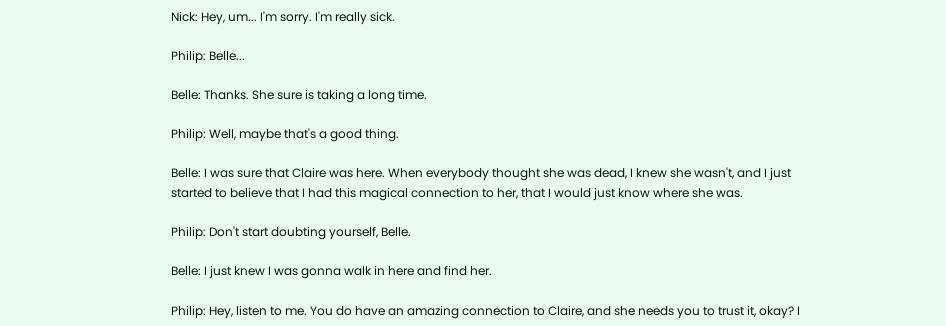Nick: Hey, um... I'm sorry. I'm really sick.

Philip: Belle...

Belle: Thanks. She sure is taking a long time.

Philip: Well, maybe that's a good thing.

Belle: I was sure that Claire was here. When everybody thought she was dead, I knew she wasn't, and I just started to believe that I had this magical connection to her, that I would just know where she was.

Philip: Don't start doubting yourself, Belle.

Belle: I just knew I was gonna walk in here and find her.

Philip: Hey, listen to me. You do have an amazing connection to Claire, and she needs you to trust it, okay? I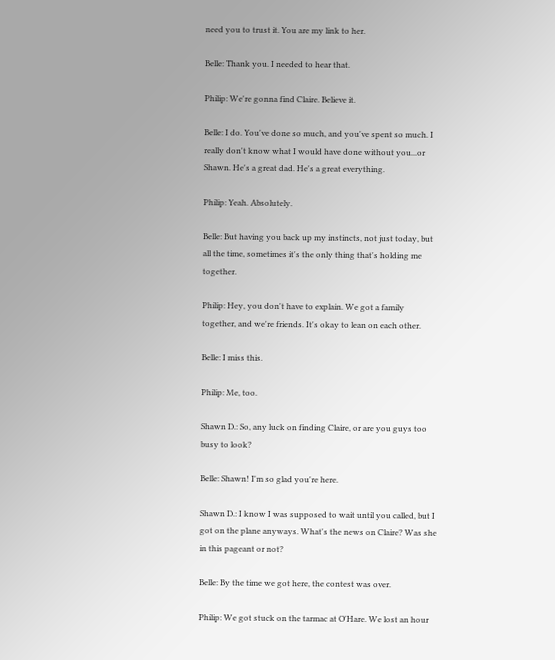need you to trust it. You are my link to her.

Belle: Thank you. I needed to hear that.

Philip: We're gonna find Claire. Believe it.

Belle: I do. You've done so much, and you've spent so much. I really don't know what I would have done without you...or Shawn. He's a great dad. He's a great everything.

Philip: Yeah. Absolutely.

Belle: But having you back up my instincts, not just today, but all the time, sometimes it's the only thing that's holding me together.

Philip: Hey, you don't have to explain. We got a family together, and we're friends. It's okay to lean on each other.

Belle: I miss this.

Philip: Me, too.

Shawn D.: So, any luck on finding Claire, or are you guys too busy to look?

Belle: Shawn! I'm so glad you're here.

Shawn D.: I know I was supposed to wait until you called, but I got on the plane anyways. What's the news on Claire? Was she in this pageant or not?

Belle: By the time we got here, the contest was over.

Philip: We got stuck on the tarmac at O'Hare. We lost an hour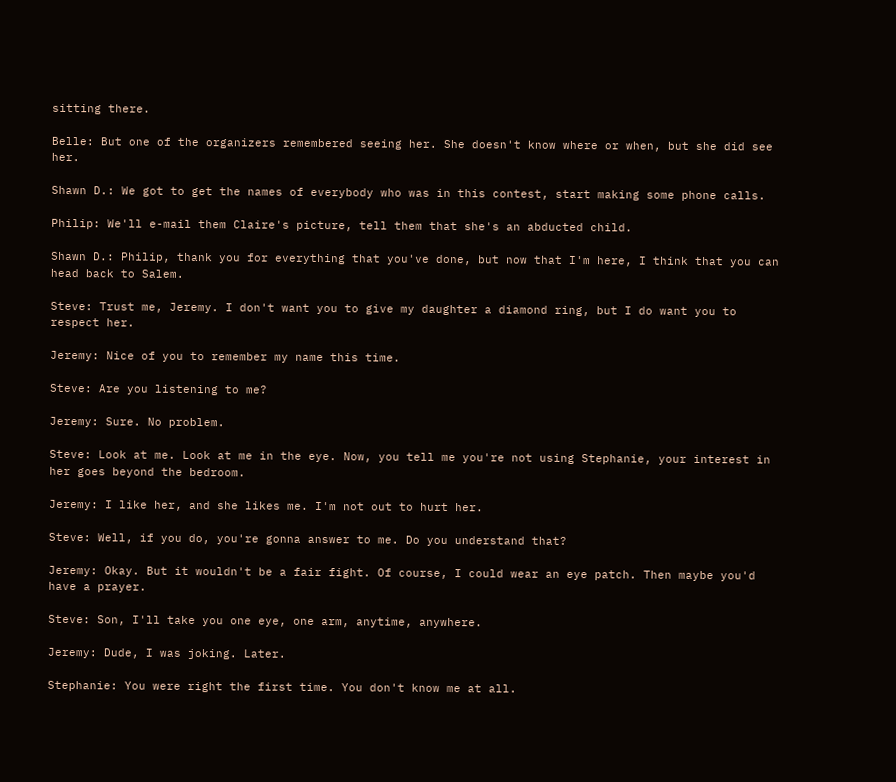sitting there.

Belle: But one of the organizers remembered seeing her. She doesn't know where or when, but she did see her.

Shawn D.: We got to get the names of everybody who was in this contest, start making some phone calls.

Philip: We'll e-mail them Claire's picture, tell them that she's an abducted child.

Shawn D.: Philip, thank you for everything that you've done, but now that I'm here, I think that you can head back to Salem.

Steve: Trust me, Jeremy. I don't want you to give my daughter a diamond ring, but I do want you to respect her.

Jeremy: Nice of you to remember my name this time.

Steve: Are you listening to me?

Jeremy: Sure. No problem.

Steve: Look at me. Look at me in the eye. Now, you tell me you're not using Stephanie, your interest in her goes beyond the bedroom.

Jeremy: I like her, and she likes me. I'm not out to hurt her.

Steve: Well, if you do, you're gonna answer to me. Do you understand that?

Jeremy: Okay. But it wouldn't be a fair fight. Of course, I could wear an eye patch. Then maybe you'd have a prayer.

Steve: Son, I'll take you one eye, one arm, anytime, anywhere.

Jeremy: Dude, I was joking. Later.

Stephanie: You were right the first time. You don't know me at all.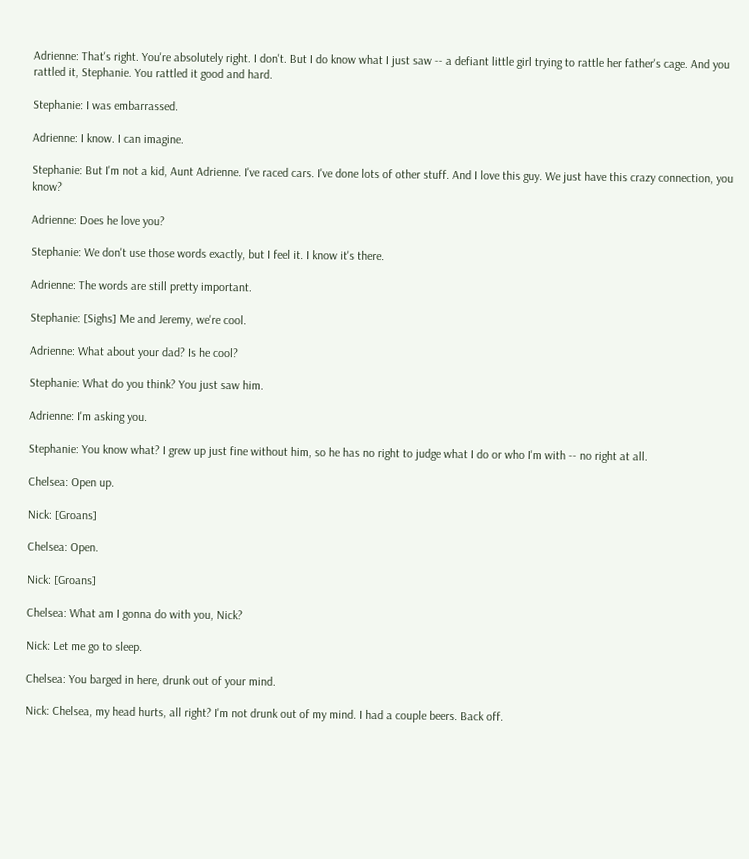Adrienne: That's right. You're absolutely right. I don't. But I do know what I just saw -- a defiant little girl trying to rattle her father's cage. And you rattled it, Stephanie. You rattled it good and hard.

Stephanie: I was embarrassed.

Adrienne: I know. I can imagine.

Stephanie: But I'm not a kid, Aunt Adrienne. I've raced cars. I've done lots of other stuff. And I love this guy. We just have this crazy connection, you know?

Adrienne: Does he love you?

Stephanie: We don't use those words exactly, but I feel it. I know it's there.

Adrienne: The words are still pretty important.

Stephanie: [Sighs] Me and Jeremy, we're cool.

Adrienne: What about your dad? Is he cool?

Stephanie: What do you think? You just saw him.

Adrienne: I'm asking you.

Stephanie: You know what? I grew up just fine without him, so he has no right to judge what I do or who I'm with -- no right at all.

Chelsea: Open up.

Nick: [Groans]

Chelsea: Open.

Nick: [Groans]

Chelsea: What am I gonna do with you, Nick?

Nick: Let me go to sleep.

Chelsea: You barged in here, drunk out of your mind.

Nick: Chelsea, my head hurts, all right? I'm not drunk out of my mind. I had a couple beers. Back off.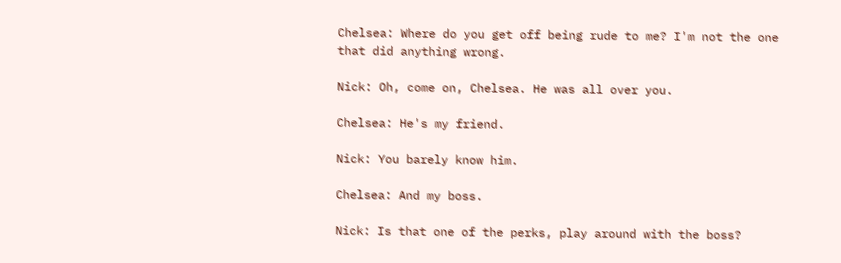Chelsea: Where do you get off being rude to me? I'm not the one that did anything wrong.

Nick: Oh, come on, Chelsea. He was all over you.

Chelsea: He's my friend.

Nick: You barely know him.

Chelsea: And my boss.

Nick: Is that one of the perks, play around with the boss?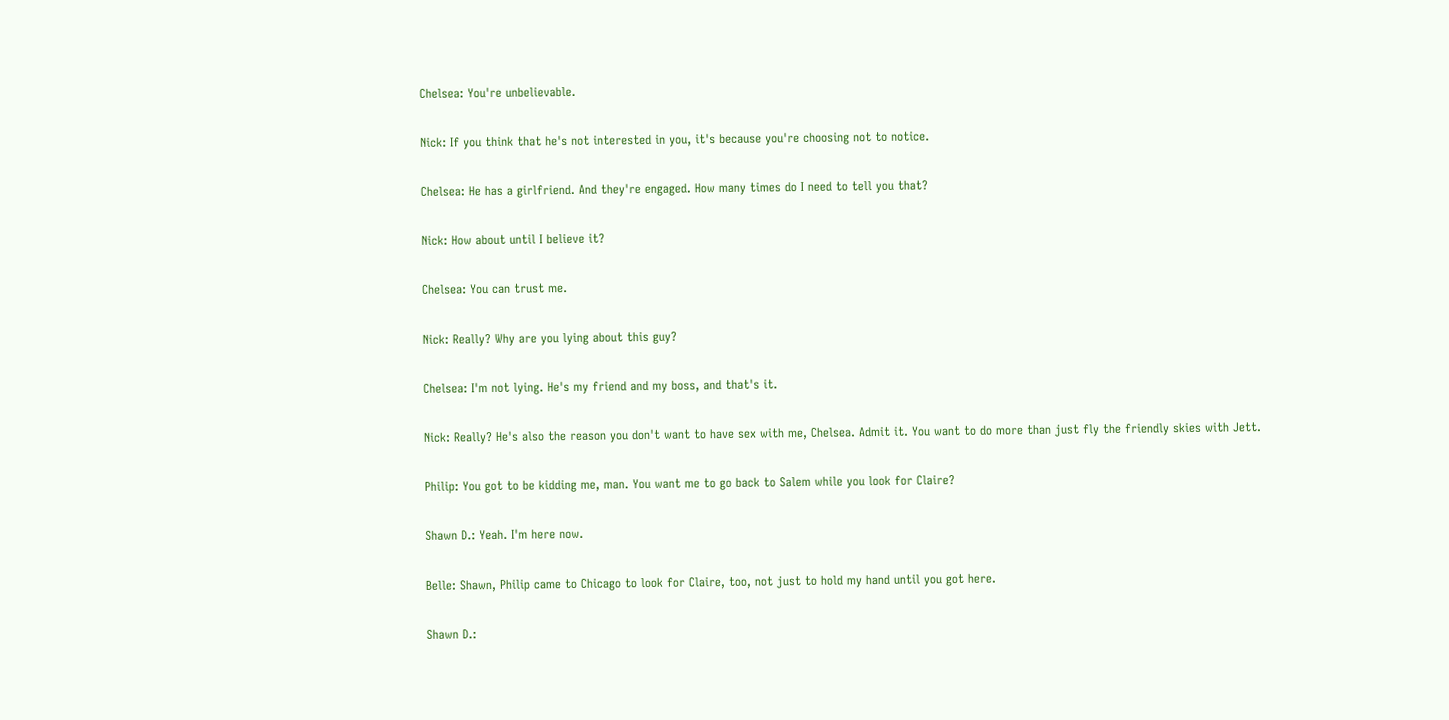Chelsea: You're unbelievable.

Nick: If you think that he's not interested in you, it's because you're choosing not to notice.

Chelsea: He has a girlfriend. And they're engaged. How many times do I need to tell you that?

Nick: How about until I believe it?

Chelsea: You can trust me.

Nick: Really? Why are you lying about this guy?

Chelsea: I'm not lying. He's my friend and my boss, and that's it.

Nick: Really? He's also the reason you don't want to have sex with me, Chelsea. Admit it. You want to do more than just fly the friendly skies with Jett.

Philip: You got to be kidding me, man. You want me to go back to Salem while you look for Claire?

Shawn D.: Yeah. I'm here now.

Belle: Shawn, Philip came to Chicago to look for Claire, too, not just to hold my hand until you got here.

Shawn D.: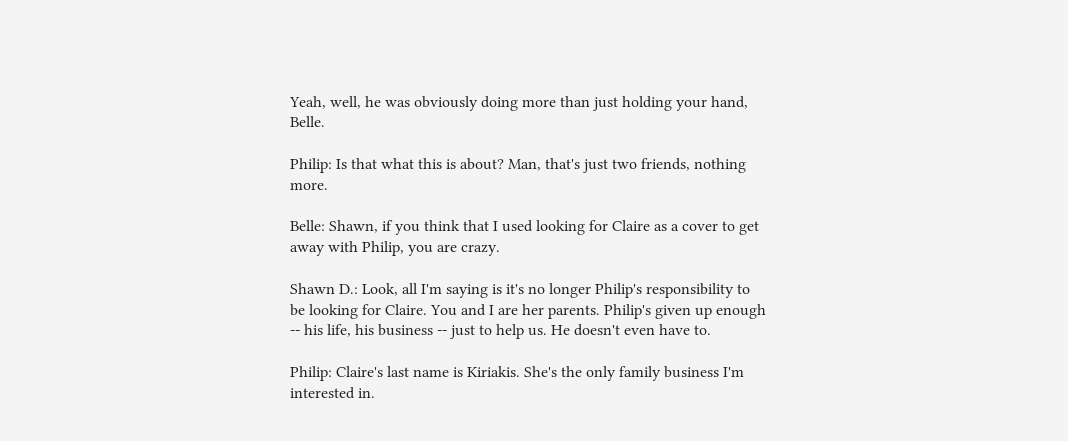Yeah, well, he was obviously doing more than just holding your hand, Belle.

Philip: Is that what this is about? Man, that's just two friends, nothing more.

Belle: Shawn, if you think that I used looking for Claire as a cover to get away with Philip, you are crazy.

Shawn D.: Look, all I'm saying is it's no longer Philip's responsibility to be looking for Claire. You and I are her parents. Philip's given up enough -- his life, his business -- just to help us. He doesn't even have to.

Philip: Claire's last name is Kiriakis. She's the only family business I'm interested in.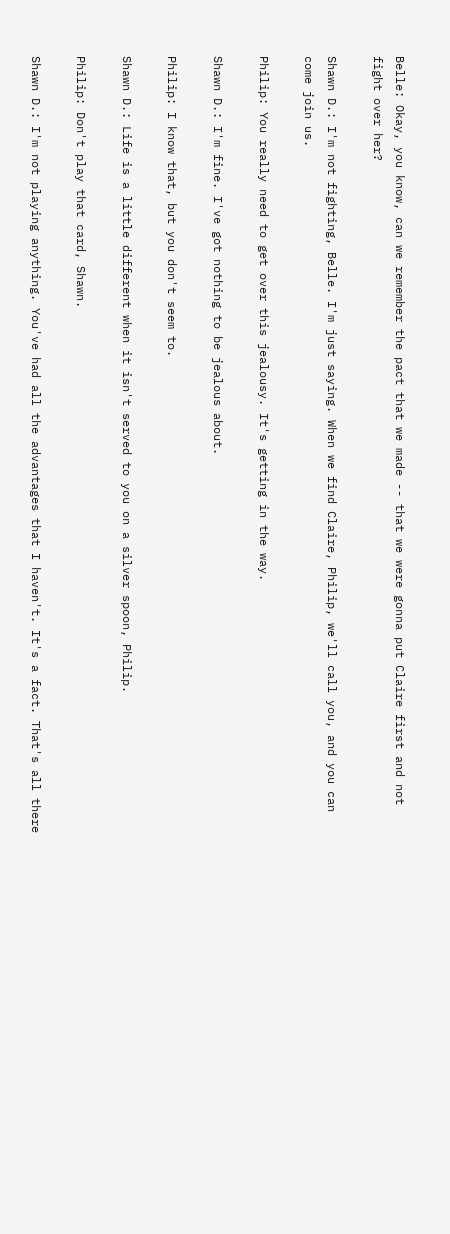Belle: Okay, you know, can we remember the pact that we made -- that we were gonna put Claire first and not fight over her?

Shawn D.: I'm not fighting, Belle. I'm just saying. When we find Claire, Philip, we'll call you, and you can come join us.

Philip: You really need to get over this jealousy. It's getting in the way.

Shawn D.: I'm fine. I've got nothing to be jealous about.

Philip: I know that, but you don't seem to.

Shawn D.: Life is a little different when it isn't served to you on a silver spoon, Philip.

Philip: Don't play that card, Shawn.

Shawn D.: I'm not playing anything. You've had all the advantages that I haven't. It's a fact. That's all there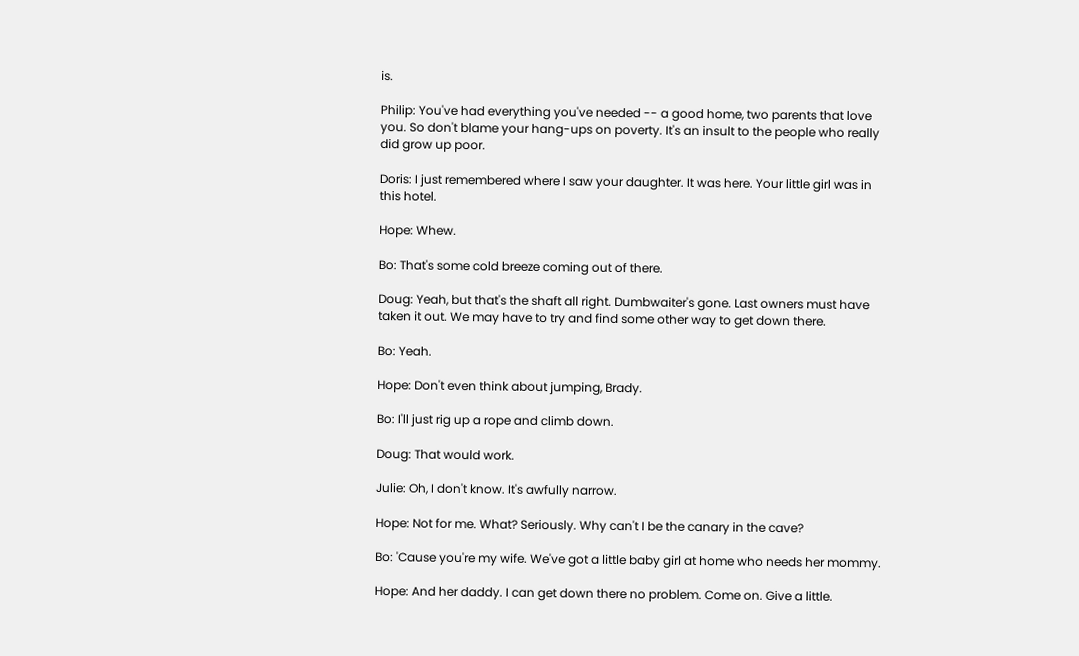is.

Philip: You've had everything you've needed -- a good home, two parents that love you. So don't blame your hang-ups on poverty. It's an insult to the people who really did grow up poor.

Doris: I just remembered where I saw your daughter. It was here. Your little girl was in this hotel.

Hope: Whew.

Bo: That's some cold breeze coming out of there.

Doug: Yeah, but that's the shaft all right. Dumbwaiter's gone. Last owners must have taken it out. We may have to try and find some other way to get down there.

Bo: Yeah.

Hope: Don't even think about jumping, Brady.

Bo: I'll just rig up a rope and climb down.

Doug: That would work.

Julie: Oh, I don't know. It's awfully narrow.

Hope: Not for me. What? Seriously. Why can't I be the canary in the cave?

Bo: 'Cause you're my wife. We've got a little baby girl at home who needs her mommy.

Hope: And her daddy. I can get down there no problem. Come on. Give a little.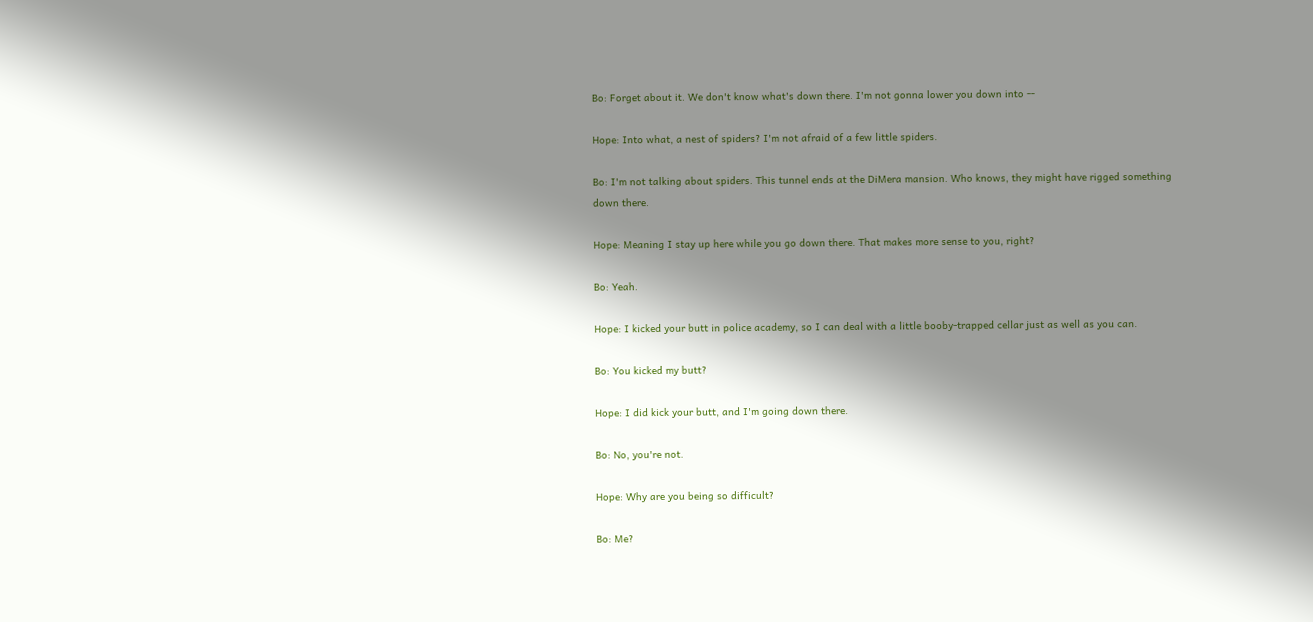Bo: Forget about it. We don't know what's down there. I'm not gonna lower you down into --

Hope: Into what, a nest of spiders? I'm not afraid of a few little spiders.

Bo: I'm not talking about spiders. This tunnel ends at the DiMera mansion. Who knows, they might have rigged something down there.

Hope: Meaning I stay up here while you go down there. That makes more sense to you, right?

Bo: Yeah.

Hope: I kicked your butt in police academy, so I can deal with a little booby-trapped cellar just as well as you can.

Bo: You kicked my butt?

Hope: I did kick your butt, and I'm going down there.

Bo: No, you're not.

Hope: Why are you being so difficult?

Bo: Me?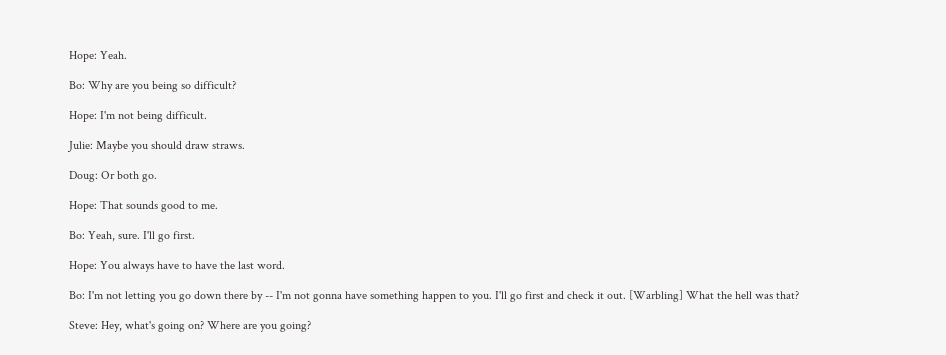Hope: Yeah.

Bo: Why are you being so difficult?

Hope: I'm not being difficult.

Julie: Maybe you should draw straws.

Doug: Or both go.

Hope: That sounds good to me.

Bo: Yeah, sure. I'll go first.

Hope: You always have to have the last word.

Bo: I'm not letting you go down there by -- I'm not gonna have something happen to you. I'll go first and check it out. [Warbling] What the hell was that?

Steve: Hey, what's going on? Where are you going?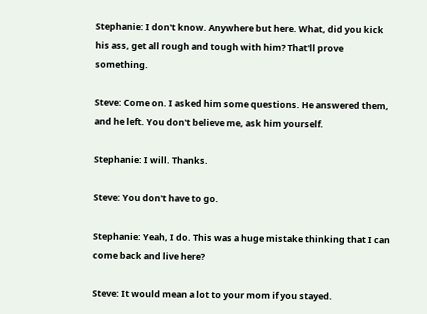Stephanie: I don't know. Anywhere but here. What, did you kick his ass, get all rough and tough with him? That'll prove something.

Steve: Come on. I asked him some questions. He answered them, and he left. You don't believe me, ask him yourself.

Stephanie: I will. Thanks.

Steve: You don't have to go.

Stephanie: Yeah, I do. This was a huge mistake thinking that I can come back and live here?

Steve: It would mean a lot to your mom if you stayed.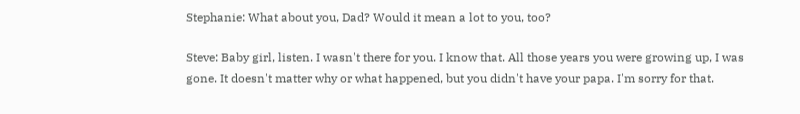Stephanie: What about you, Dad? Would it mean a lot to you, too?

Steve: Baby girl, listen. I wasn't there for you. I know that. All those years you were growing up, I was gone. It doesn't matter why or what happened, but you didn't have your papa. I'm sorry for that.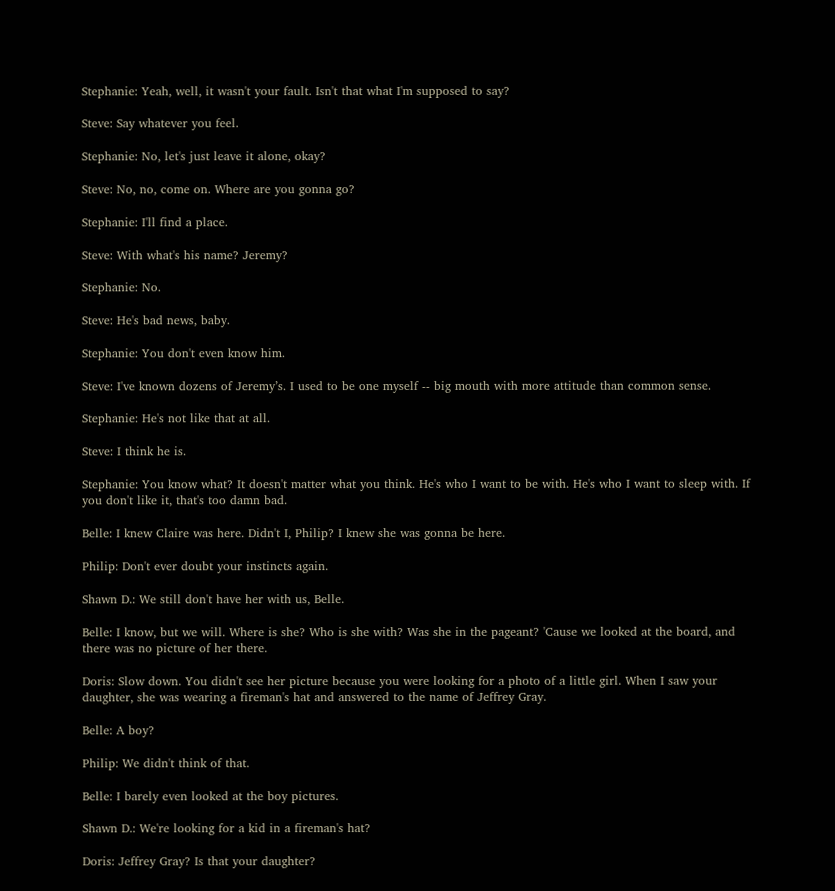Stephanie: Yeah, well, it wasn't your fault. Isn't that what I'm supposed to say?

Steve: Say whatever you feel.

Stephanie: No, let's just leave it alone, okay?

Steve: No, no, come on. Where are you gonna go?

Stephanie: I'll find a place.

Steve: With what's his name? Jeremy?

Stephanie: No.

Steve: He's bad news, baby.

Stephanie: You don't even know him.

Steve: I've known dozens of Jeremy’s. I used to be one myself -- big mouth with more attitude than common sense.

Stephanie: He's not like that at all.

Steve: I think he is.

Stephanie: You know what? It doesn't matter what you think. He's who I want to be with. He's who I want to sleep with. If you don't like it, that's too damn bad.

Belle: I knew Claire was here. Didn't I, Philip? I knew she was gonna be here.

Philip: Don't ever doubt your instincts again.

Shawn D.: We still don't have her with us, Belle.

Belle: I know, but we will. Where is she? Who is she with? Was she in the pageant? 'Cause we looked at the board, and there was no picture of her there.

Doris: Slow down. You didn't see her picture because you were looking for a photo of a little girl. When I saw your daughter, she was wearing a fireman's hat and answered to the name of Jeffrey Gray.

Belle: A boy?

Philip: We didn't think of that.

Belle: I barely even looked at the boy pictures.

Shawn D.: We're looking for a kid in a fireman's hat?

Doris: Jeffrey Gray? Is that your daughter?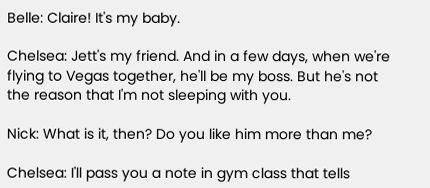Belle: Claire! It's my baby.

Chelsea: Jett's my friend. And in a few days, when we're flying to Vegas together, he'll be my boss. But he's not the reason that I'm not sleeping with you.

Nick: What is it, then? Do you like him more than me?

Chelsea: I'll pass you a note in gym class that tells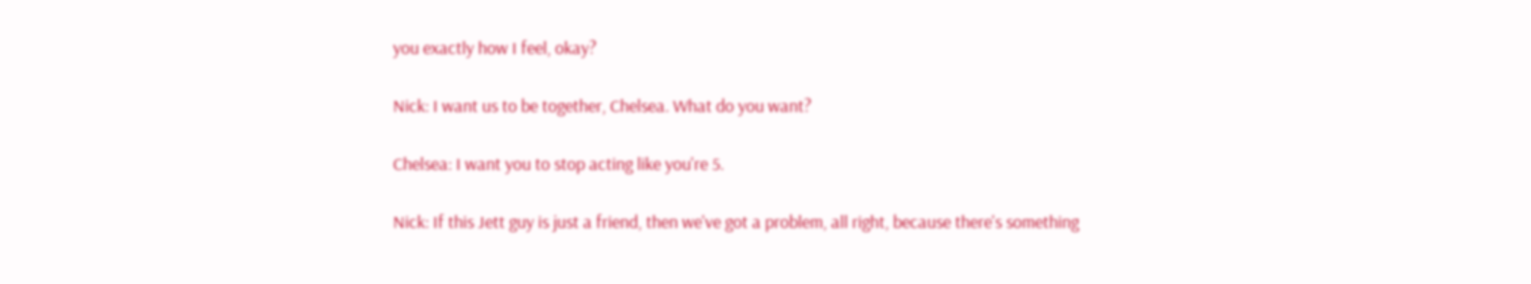you exactly how I feel, okay?

Nick: I want us to be together, Chelsea. What do you want?

Chelsea: I want you to stop acting like you're 5.

Nick: If this Jett guy is just a friend, then we've got a problem, all right, because there's something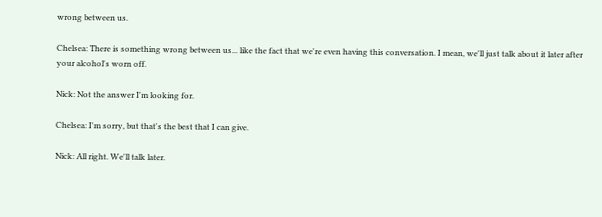wrong between us.

Chelsea: There is something wrong between us... like the fact that we're even having this conversation. I mean, we'll just talk about it later after your alcohol's worn off.

Nick: Not the answer I'm looking for.

Chelsea: I'm sorry, but that's the best that I can give.

Nick: All right. We'll talk later.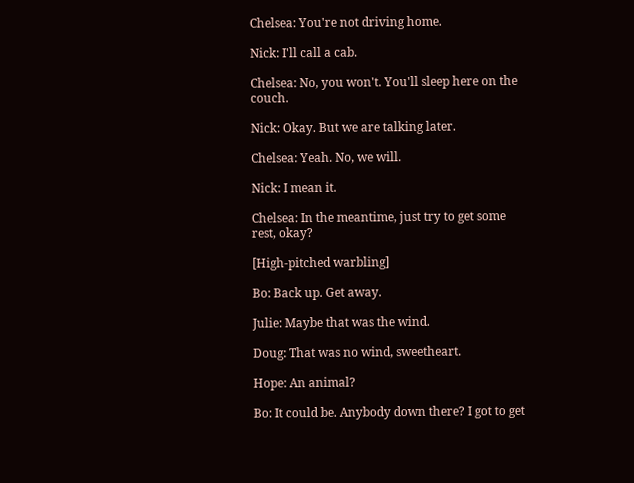Chelsea: You're not driving home.

Nick: I'll call a cab.

Chelsea: No, you won't. You'll sleep here on the couch.

Nick: Okay. But we are talking later.

Chelsea: Yeah. No, we will.

Nick: I mean it.

Chelsea: In the meantime, just try to get some rest, okay?

[High-pitched warbling]

Bo: Back up. Get away.

Julie: Maybe that was the wind.

Doug: That was no wind, sweetheart.

Hope: An animal?

Bo: It could be. Anybody down there? I got to get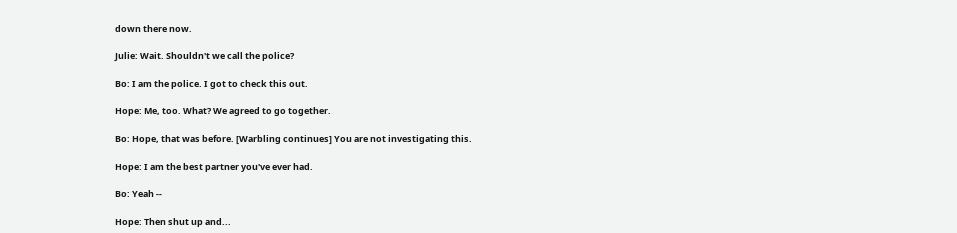down there now.

Julie: Wait. Shouldn't we call the police?

Bo: I am the police. I got to check this out.

Hope: Me, too. What? We agreed to go together.

Bo: Hope, that was before. [Warbling continues] You are not investigating this.

Hope: I am the best partner you've ever had.

Bo: Yeah --

Hope: Then shut up and...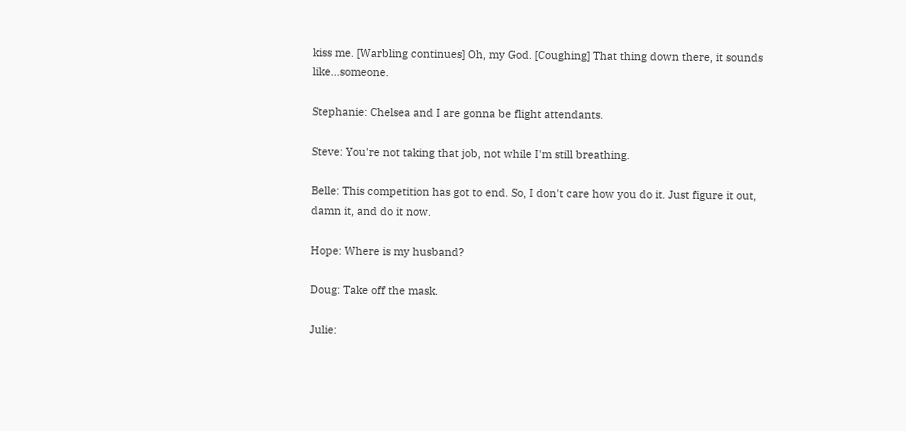kiss me. [Warbling continues] Oh, my God. [Coughing] That thing down there, it sounds like...someone.

Stephanie: Chelsea and I are gonna be flight attendants.

Steve: You're not taking that job, not while I'm still breathing.

Belle: This competition has got to end. So, I don't care how you do it. Just figure it out, damn it, and do it now.

Hope: Where is my husband?

Doug: Take off the mask.

Julie: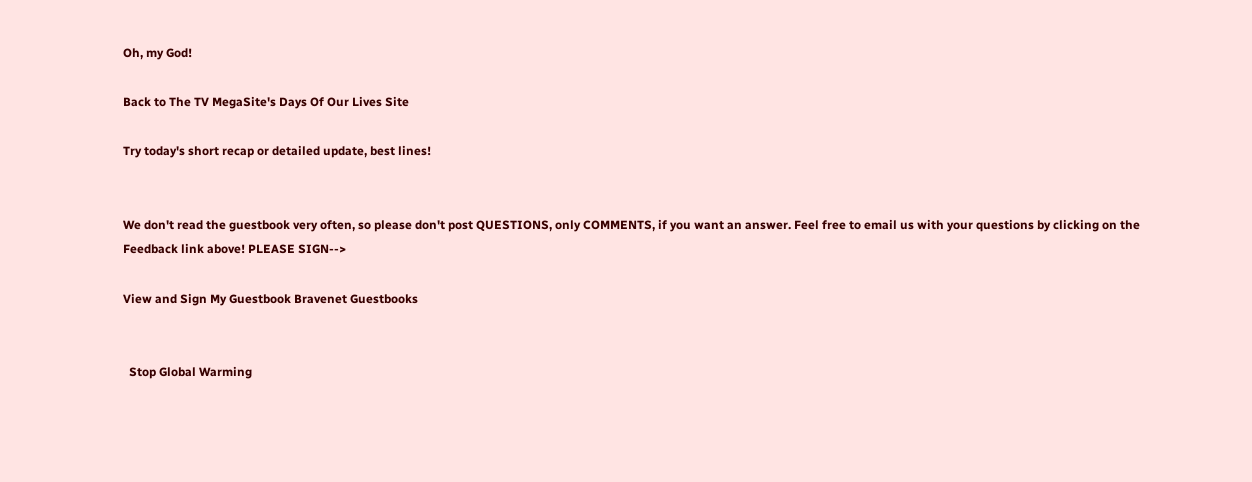Oh, my God!

Back to The TV MegaSite's Days Of Our Lives Site

Try today's short recap or detailed update, best lines!


We don't read the guestbook very often, so please don't post QUESTIONS, only COMMENTS, if you want an answer. Feel free to email us with your questions by clicking on the Feedback link above! PLEASE SIGN-->

View and Sign My Guestbook Bravenet Guestbooks


  Stop Global Warming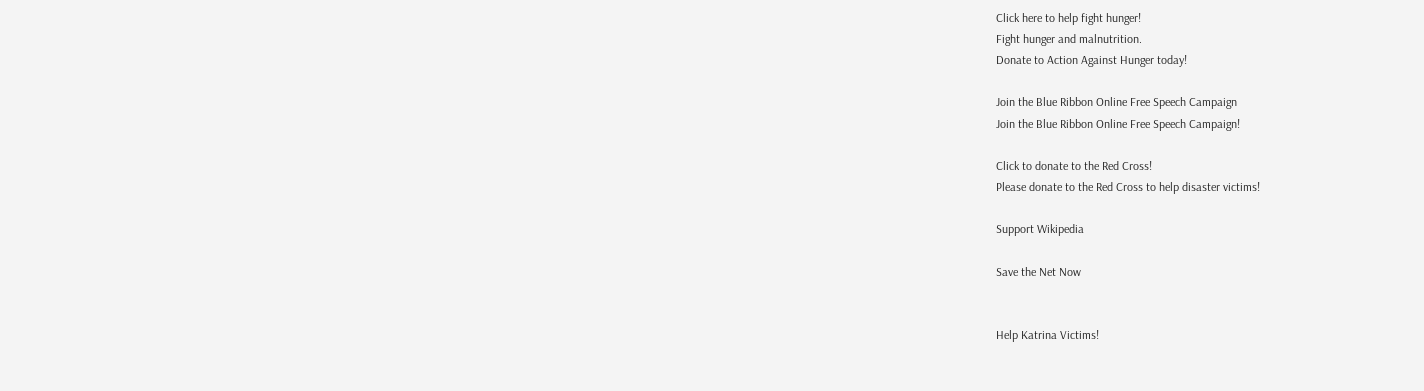Click here to help fight hunger!
Fight hunger and malnutrition.
Donate to Action Against Hunger today!

Join the Blue Ribbon Online Free Speech Campaign
Join the Blue Ribbon Online Free Speech Campaign!

Click to donate to the Red Cross!
Please donate to the Red Cross to help disaster victims!

Support Wikipedia

Save the Net Now


Help Katrina Victims!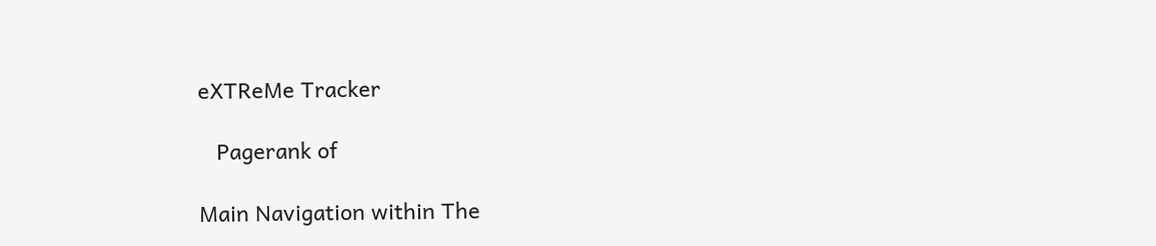eXTReMe Tracker

   Pagerank of

Main Navigation within The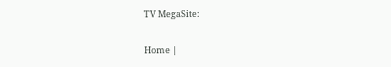TV MegaSite:

Home |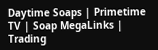Daytime Soaps | Primetime TV | Soap MegaLinks | Trading